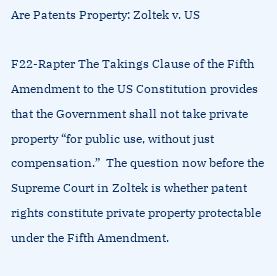Are Patents Property: Zoltek v. US

F22-Rapter The Takings Clause of the Fifth Amendment to the US Constitution provides that the Government shall not take private property “for public use, without just compensation.”  The question now before the Supreme Court in Zoltek is whether patent rights constitute private property protectable under the Fifth Amendment.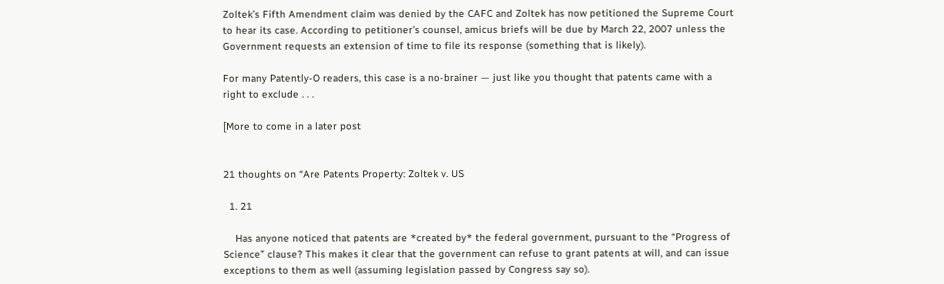Zoltek’s Fifth Amendment claim was denied by the CAFC and Zoltek has now petitioned the Supreme Court to hear its case. According to petitioner’s counsel, amicus briefs will be due by March 22, 2007 unless the Government requests an extension of time to file its response (something that is likely).

For many Patently-O readers, this case is a no-brainer — just like you thought that patents came with a right to exclude . . .

[More to come in a later post


21 thoughts on “Are Patents Property: Zoltek v. US

  1. 21

    Has anyone noticed that patents are *created by* the federal government, pursuant to the “Progress of Science” clause? This makes it clear that the government can refuse to grant patents at will, and can issue exceptions to them as well (assuming legislation passed by Congress say so).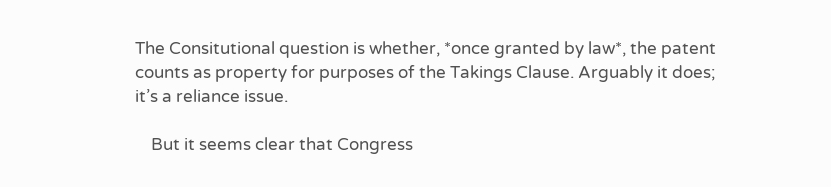The Consitutional question is whether, *once granted by law*, the patent counts as property for purposes of the Takings Clause. Arguably it does; it’s a reliance issue.

    But it seems clear that Congress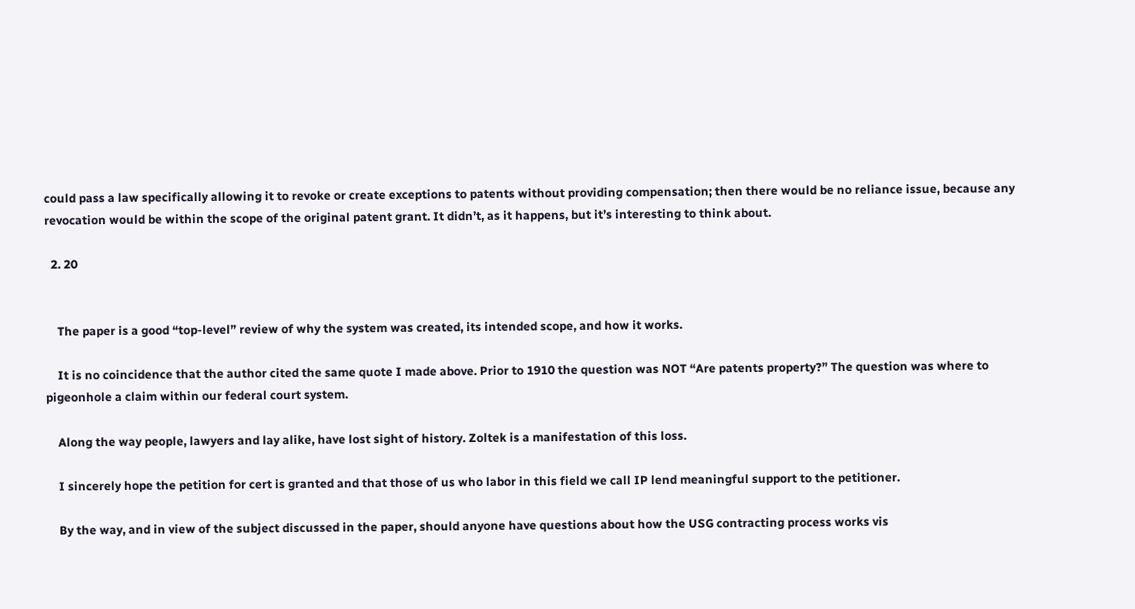could pass a law specifically allowing it to revoke or create exceptions to patents without providing compensation; then there would be no reliance issue, because any revocation would be within the scope of the original patent grant. It didn’t, as it happens, but it’s interesting to think about.

  2. 20


    The paper is a good “top-level” review of why the system was created, its intended scope, and how it works.

    It is no coincidence that the author cited the same quote I made above. Prior to 1910 the question was NOT “Are patents property?” The question was where to pigeonhole a claim within our federal court system.

    Along the way people, lawyers and lay alike, have lost sight of history. Zoltek is a manifestation of this loss.

    I sincerely hope the petition for cert is granted and that those of us who labor in this field we call IP lend meaningful support to the petitioner.

    By the way, and in view of the subject discussed in the paper, should anyone have questions about how the USG contracting process works vis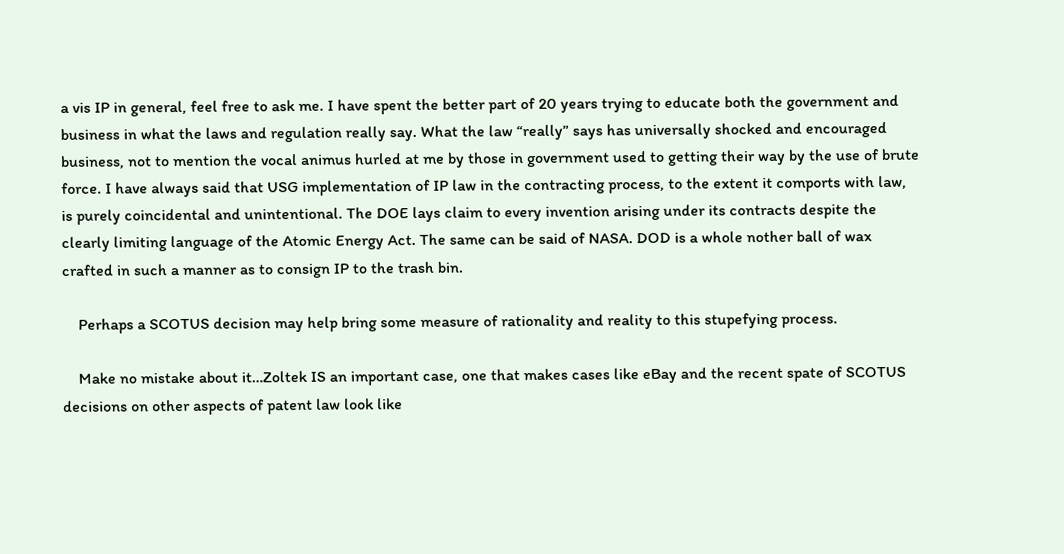a vis IP in general, feel free to ask me. I have spent the better part of 20 years trying to educate both the government and business in what the laws and regulation really say. What the law “really” says has universally shocked and encouraged business, not to mention the vocal animus hurled at me by those in government used to getting their way by the use of brute force. I have always said that USG implementation of IP law in the contracting process, to the extent it comports with law, is purely coincidental and unintentional. The DOE lays claim to every invention arising under its contracts despite the clearly limiting language of the Atomic Energy Act. The same can be said of NASA. DOD is a whole nother ball of wax crafted in such a manner as to consign IP to the trash bin.

    Perhaps a SCOTUS decision may help bring some measure of rationality and reality to this stupefying process.

    Make no mistake about it…Zoltek IS an important case, one that makes cases like eBay and the recent spate of SCOTUS decisions on other aspects of patent law look like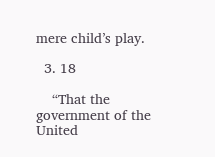mere child’s play.

  3. 18

    “That the government of the United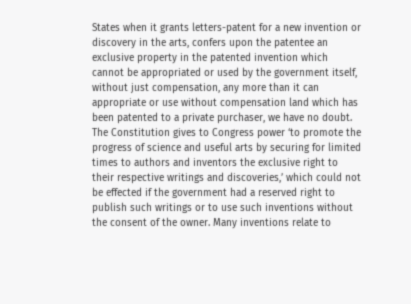States when it grants letters-patent for a new invention or discovery in the arts, confers upon the patentee an exclusive property in the patented invention which cannot be appropriated or used by the government itself, without just compensation, any more than it can appropriate or use without compensation land which has been patented to a private purchaser, we have no doubt. The Constitution gives to Congress power ‘to promote the progress of science and useful arts by securing for limited times to authors and inventors the exclusive right to their respective writings and discoveries,’ which could not be effected if the government had a reserved right to publish such writings or to use such inventions without the consent of the owner. Many inventions relate to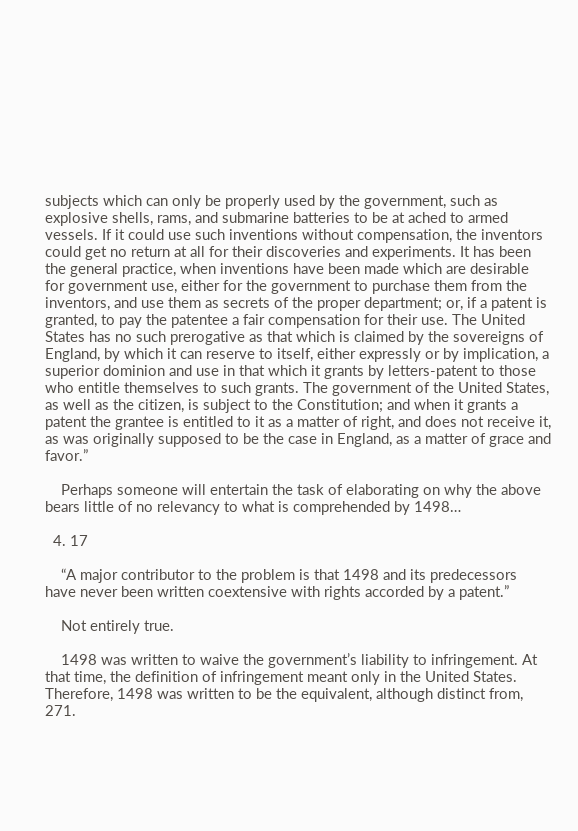subjects which can only be properly used by the government, such as explosive shells, rams, and submarine batteries to be at ached to armed vessels. If it could use such inventions without compensation, the inventors could get no return at all for their discoveries and experiments. It has been the general practice, when inventions have been made which are desirable for government use, either for the government to purchase them from the inventors, and use them as secrets of the proper department; or, if a patent is granted, to pay the patentee a fair compensation for their use. The United States has no such prerogative as that which is claimed by the sovereigns of England, by which it can reserve to itself, either expressly or by implication, a superior dominion and use in that which it grants by letters-patent to those who entitle themselves to such grants. The government of the United States, as well as the citizen, is subject to the Constitution; and when it grants a patent the grantee is entitled to it as a matter of right, and does not receive it, as was originally supposed to be the case in England, as a matter of grace and favor.”

    Perhaps someone will entertain the task of elaborating on why the above bears little of no relevancy to what is comprehended by 1498…

  4. 17

    “A major contributor to the problem is that 1498 and its predecessors have never been written coextensive with rights accorded by a patent.”

    Not entirely true.

    1498 was written to waive the government’s liability to infringement. At that time, the definition of infringement meant only in the United States. Therefore, 1498 was written to be the equivalent, although distinct from, 271.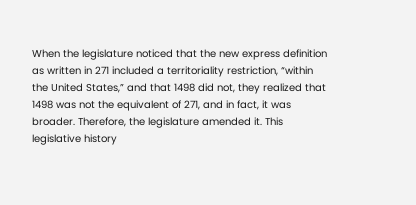When the legislature noticed that the new express definition as written in 271 included a territoriality restriction, “within the United States,” and that 1498 did not, they realized that 1498 was not the equivalent of 271, and in fact, it was broader. Therefore, the legislature amended it. This legislative history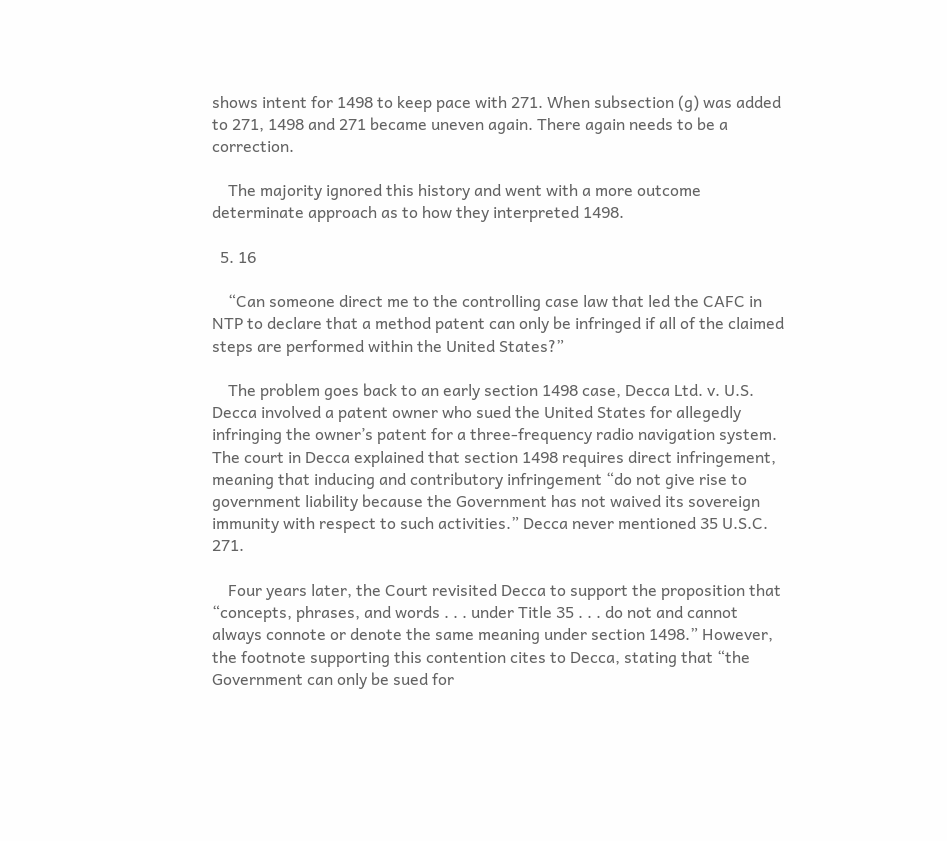shows intent for 1498 to keep pace with 271. When subsection (g) was added to 271, 1498 and 271 became uneven again. There again needs to be a correction.

    The majority ignored this history and went with a more outcome determinate approach as to how they interpreted 1498.

  5. 16

    “Can someone direct me to the controlling case law that led the CAFC in NTP to declare that a method patent can only be infringed if all of the claimed steps are performed within the United States?”

    The problem goes back to an early section 1498 case, Decca Ltd. v. U.S. Decca involved a patent owner who sued the United States for allegedly infringing the owner’s patent for a three-frequency radio navigation system. The court in Decca explained that section 1498 requires direct infringement, meaning that inducing and contributory infringement “do not give rise to government liability because the Government has not waived its sovereign immunity with respect to such activities.” Decca never mentioned 35 U.S.C. 271.

    Four years later, the Court revisited Decca to support the proposition that “concepts, phrases, and words . . . under Title 35 . . . do not and cannot always connote or denote the same meaning under section 1498.” However, the footnote supporting this contention cites to Decca, stating that “the Government can only be sued for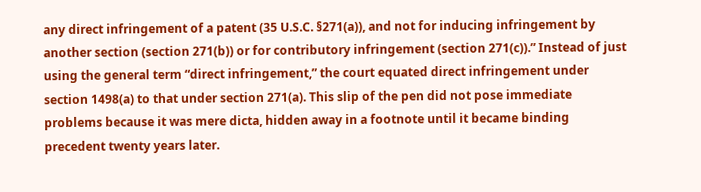any direct infringement of a patent (35 U.S.C. §271(a)), and not for inducing infringement by another section (section 271(b)) or for contributory infringement (section 271(c)).” Instead of just using the general term “direct infringement,” the court equated direct infringement under section 1498(a) to that under section 271(a). This slip of the pen did not pose immediate problems because it was mere dicta, hidden away in a footnote until it became binding precedent twenty years later.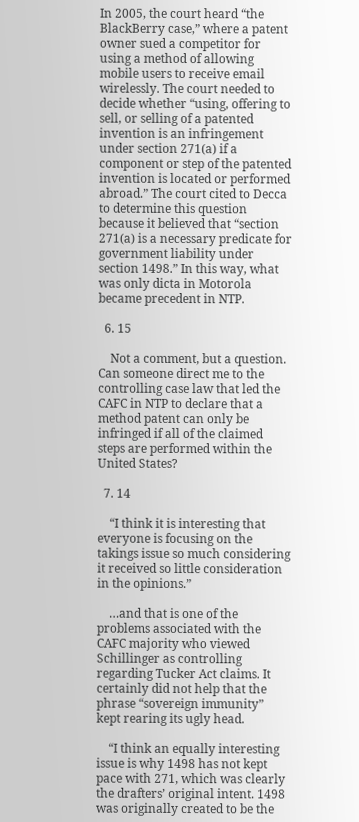In 2005, the court heard “the BlackBerry case,” where a patent owner sued a competitor for using a method of allowing mobile users to receive email wirelessly. The court needed to decide whether “using, offering to sell, or selling of a patented invention is an infringement under section 271(a) if a component or step of the patented invention is located or performed abroad.” The court cited to Decca to determine this question because it believed that “section 271(a) is a necessary predicate for government liability under section 1498.” In this way, what was only dicta in Motorola became precedent in NTP.

  6. 15

    Not a comment, but a question. Can someone direct me to the controlling case law that led the CAFC in NTP to declare that a method patent can only be infringed if all of the claimed steps are performed within the United States?

  7. 14

    “I think it is interesting that everyone is focusing on the takings issue so much considering it received so little consideration in the opinions.”

    …and that is one of the problems associated with the CAFC majority who viewed Schillinger as controlling regarding Tucker Act claims. It certainly did not help that the phrase “sovereign immunity” kept rearing its ugly head.

    “I think an equally interesting issue is why 1498 has not kept pace with 271, which was clearly the drafters’ original intent. 1498 was originally created to be the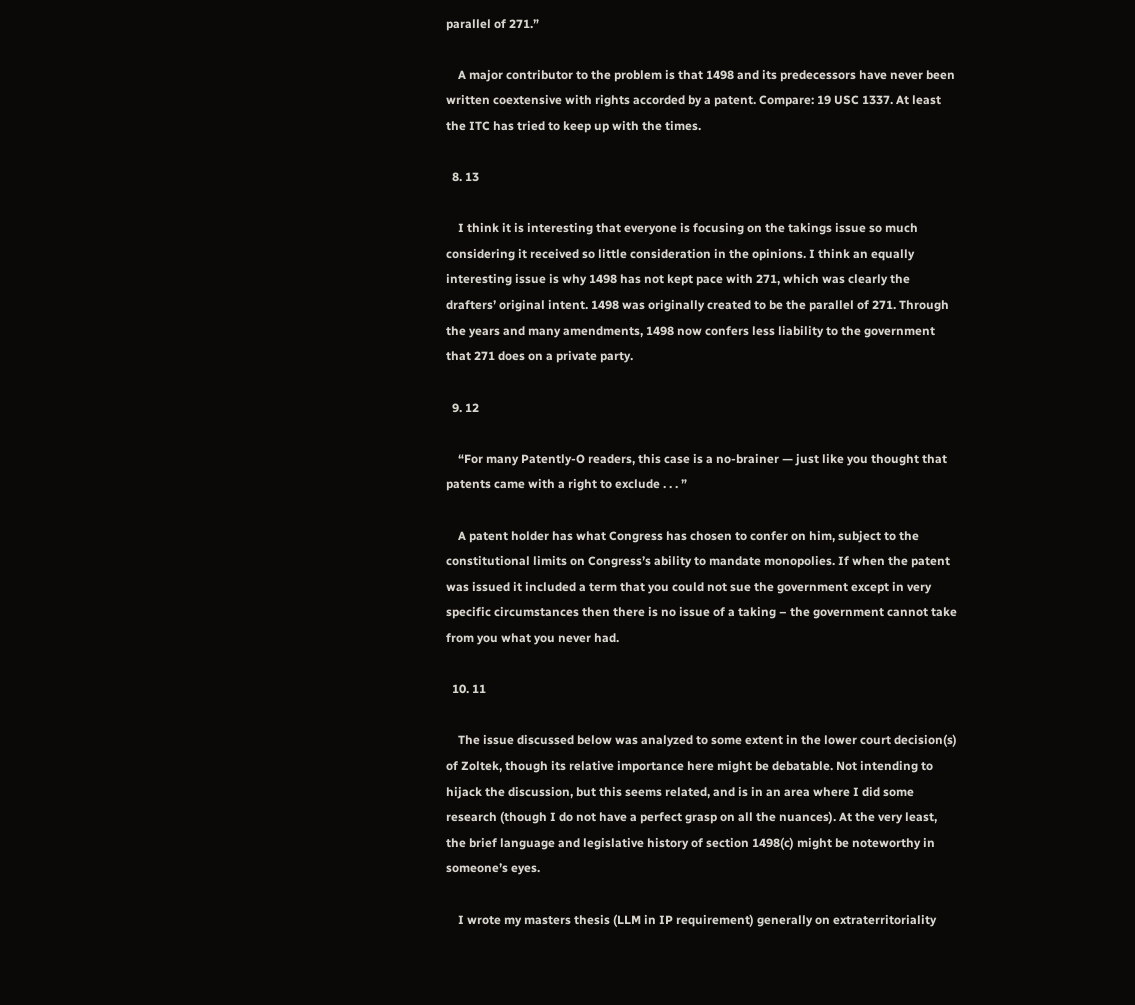parallel of 271.”

    A major contributor to the problem is that 1498 and its predecessors have never been written coextensive with rights accorded by a patent. Compare: 19 USC 1337. At least the ITC has tried to keep up with the times.

  8. 13

    I think it is interesting that everyone is focusing on the takings issue so much considering it received so little consideration in the opinions. I think an equally interesting issue is why 1498 has not kept pace with 271, which was clearly the drafters’ original intent. 1498 was originally created to be the parallel of 271. Through the years and many amendments, 1498 now confers less liability to the government that 271 does on a private party.

  9. 12

    “For many Patently-O readers, this case is a no-brainer — just like you thought that patents came with a right to exclude . . . ”

    A patent holder has what Congress has chosen to confer on him, subject to the constitutional limits on Congress’s ability to mandate monopolies. If when the patent was issued it included a term that you could not sue the government except in very specific circumstances then there is no issue of a taking – the government cannot take from you what you never had.

  10. 11

    The issue discussed below was analyzed to some extent in the lower court decision(s) of Zoltek, though its relative importance here might be debatable. Not intending to hijack the discussion, but this seems related, and is in an area where I did some research (though I do not have a perfect grasp on all the nuances). At the very least, the brief language and legislative history of section 1498(c) might be noteworthy in someone’s eyes.

    I wrote my masters thesis (LLM in IP requirement) generally on extraterritoriality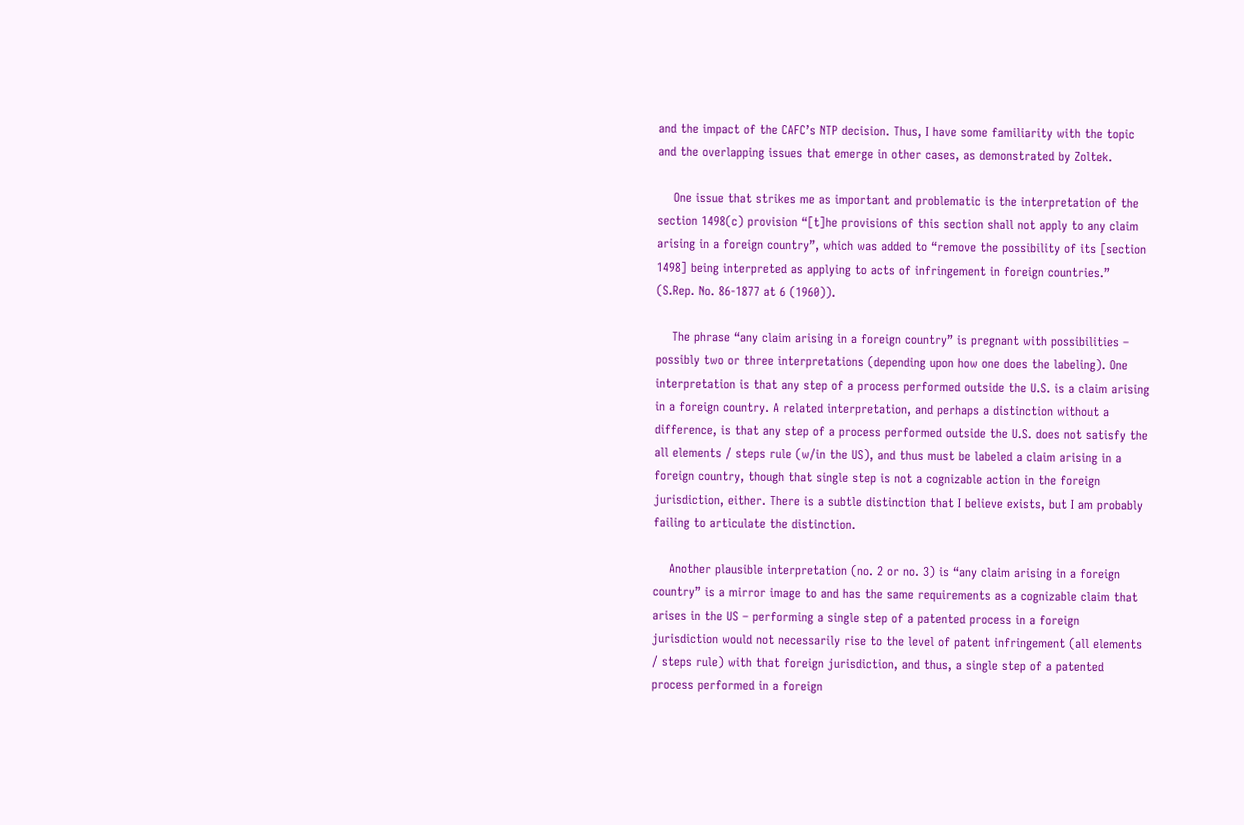and the impact of the CAFC’s NTP decision. Thus, I have some familiarity with the topic and the overlapping issues that emerge in other cases, as demonstrated by Zoltek.

    One issue that strikes me as important and problematic is the interpretation of the section 1498(c) provision “[t]he provisions of this section shall not apply to any claim arising in a foreign country”, which was added to “remove the possibility of its [section 1498] being interpreted as applying to acts of infringement in foreign countries.” (S.Rep. No. 86-1877 at 6 (1960)).

    The phrase “any claim arising in a foreign country” is pregnant with possibilities – possibly two or three interpretations (depending upon how one does the labeling). One interpretation is that any step of a process performed outside the U.S. is a claim arising in a foreign country. A related interpretation, and perhaps a distinction without a difference, is that any step of a process performed outside the U.S. does not satisfy the all elements / steps rule (w/in the US), and thus must be labeled a claim arising in a foreign country, though that single step is not a cognizable action in the foreign jurisdiction, either. There is a subtle distinction that I believe exists, but I am probably failing to articulate the distinction.

    Another plausible interpretation (no. 2 or no. 3) is “any claim arising in a foreign country” is a mirror image to and has the same requirements as a cognizable claim that arises in the US – performing a single step of a patented process in a foreign jurisdiction would not necessarily rise to the level of patent infringement (all elements / steps rule) with that foreign jurisdiction, and thus, a single step of a patented process performed in a foreign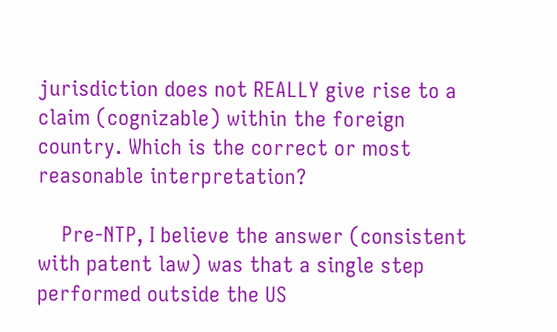jurisdiction does not REALLY give rise to a claim (cognizable) within the foreign country. Which is the correct or most reasonable interpretation?

    Pre-NTP, I believe the answer (consistent with patent law) was that a single step performed outside the US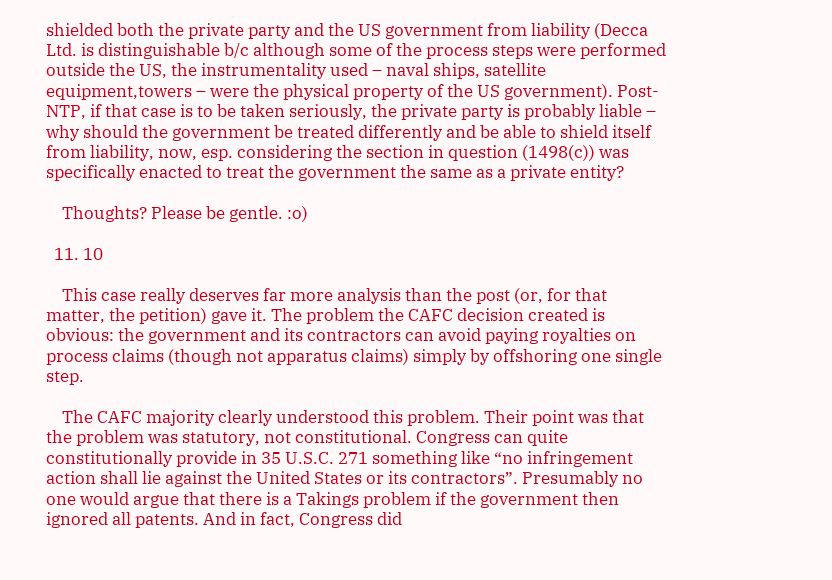shielded both the private party and the US government from liability (Decca Ltd. is distinguishable b/c although some of the process steps were performed outside the US, the instrumentality used – naval ships, satellite equipment,towers – were the physical property of the US government). Post-NTP, if that case is to be taken seriously, the private party is probably liable – why should the government be treated differently and be able to shield itself from liability, now, esp. considering the section in question (1498(c)) was specifically enacted to treat the government the same as a private entity?

    Thoughts? Please be gentle. :o)

  11. 10

    This case really deserves far more analysis than the post (or, for that matter, the petition) gave it. The problem the CAFC decision created is obvious: the government and its contractors can avoid paying royalties on process claims (though not apparatus claims) simply by offshoring one single step.

    The CAFC majority clearly understood this problem. Their point was that the problem was statutory, not constitutional. Congress can quite constitutionally provide in 35 U.S.C. 271 something like “no infringement action shall lie against the United States or its contractors”. Presumably no one would argue that there is a Takings problem if the government then ignored all patents. And in fact, Congress did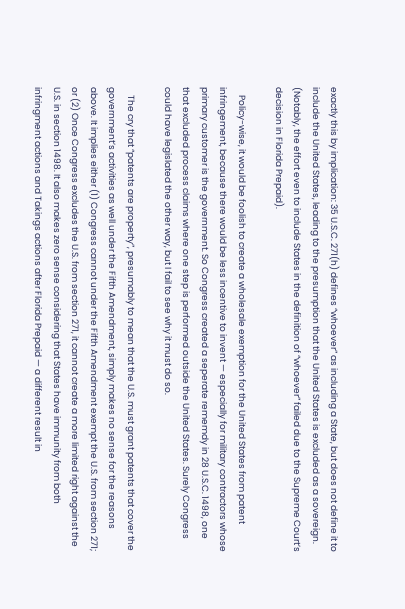exactly this by implication: 35 U.S.C. 271(h) defines “whoever” as including a State, but does not define it to include the United States, leading to the presumption that the United States is excluded as a sovereign. (Notably, the effort even to include States in the definition of “whoever” failed due to the Supreme Court’s decision in Florida Prepaid).

    Policy-wise, it would be foolish to create a wholesale exemption for the United States from patent infringement, because there would be less incentive to invent — especially for military contractors whose primary customer is the government. So Congress created a seperate rememdy in 28 U.S.C. 1498, one that excluded process claims where one step is performed outside the United States. Surely Congress could have legislated the other way, but I fail to see why it must do so.

    The cry that “patents are property”, presumably to mean that the U.S. must grant patents that cover the government’s activities as well under the Fifth Amendment, simply makes no sense for the reasons above. It implies either (1) Congress cannot under the Fifth Amendment exempt the U.S. from section 271; or (2) Once Congress excludes the U.S. from section 271, it cannot create a more limited right against the U.S. in section 1498. It also makes zero sense considering that States have immunity from both infringment actions and Takings actions after Florida Prepaid — a different result in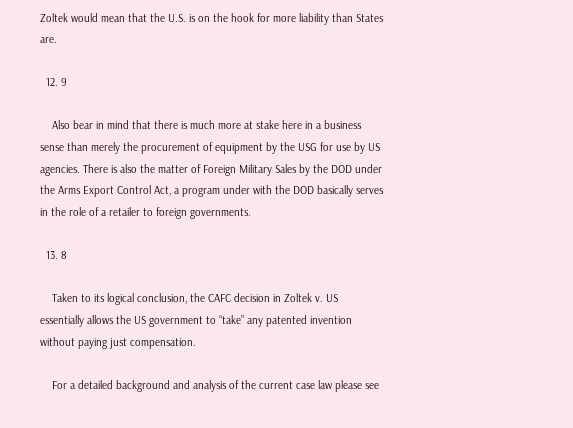Zoltek would mean that the U.S. is on the hook for more liability than States are.

  12. 9

    Also bear in mind that there is much more at stake here in a business sense than merely the procurement of equipment by the USG for use by US agencies. There is also the matter of Foreign Military Sales by the DOD under the Arms Export Control Act, a program under with the DOD basically serves in the role of a retailer to foreign governments.

  13. 8

    Taken to its logical conclusion, the CAFC decision in Zoltek v. US essentially allows the US government to “take” any patented invention without paying just compensation.

    For a detailed background and analysis of the current case law please see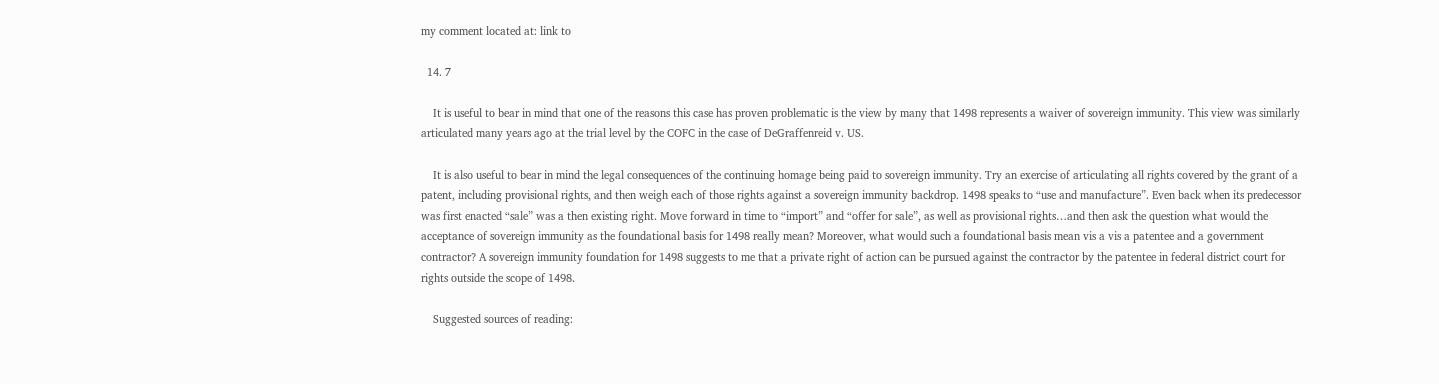my comment located at: link to

  14. 7

    It is useful to bear in mind that one of the reasons this case has proven problematic is the view by many that 1498 represents a waiver of sovereign immunity. This view was similarly articulated many years ago at the trial level by the COFC in the case of DeGraffenreid v. US.

    It is also useful to bear in mind the legal consequences of the continuing homage being paid to sovereign immunity. Try an exercise of articulating all rights covered by the grant of a patent, including provisional rights, and then weigh each of those rights against a sovereign immunity backdrop. 1498 speaks to “use and manufacture”. Even back when its predecessor was first enacted “sale” was a then existing right. Move forward in time to “import” and “offer for sale”, as well as provisional rights…and then ask the question what would the acceptance of sovereign immunity as the foundational basis for 1498 really mean? Moreover, what would such a foundational basis mean vis a vis a patentee and a government contractor? A sovereign immunity foundation for 1498 suggests to me that a private right of action can be pursued against the contractor by the patentee in federal district court for rights outside the scope of 1498.

    Suggested sources of reading: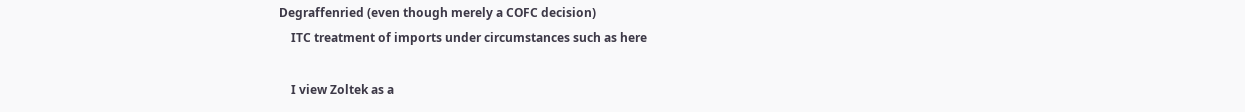Degraffenried (even though merely a COFC decision)
    ITC treatment of imports under circumstances such as here

    I view Zoltek as a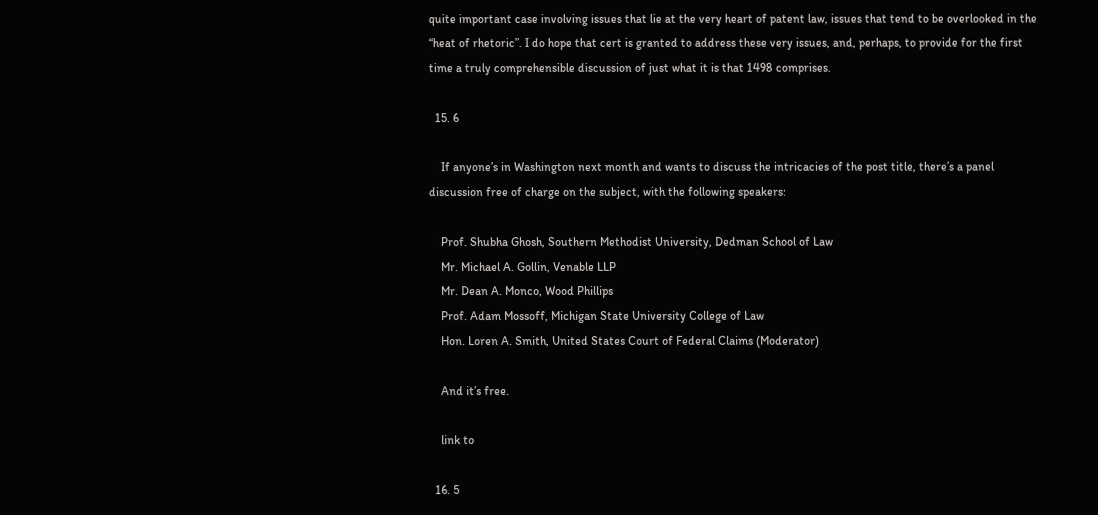quite important case involving issues that lie at the very heart of patent law, issues that tend to be overlooked in the “heat of rhetoric”. I do hope that cert is granted to address these very issues, and, perhaps, to provide for the first time a truly comprehensible discussion of just what it is that 1498 comprises.

  15. 6

    If anyone’s in Washington next month and wants to discuss the intricacies of the post title, there’s a panel discussion free of charge on the subject, with the following speakers:

    Prof. Shubha Ghosh, Southern Methodist University, Dedman School of Law
    Mr. Michael A. Gollin, Venable LLP
    Mr. Dean A. Monco, Wood Phillips
    Prof. Adam Mossoff, Michigan State University College of Law
    Hon. Loren A. Smith, United States Court of Federal Claims (Moderator)

    And it’s free.

    link to

  16. 5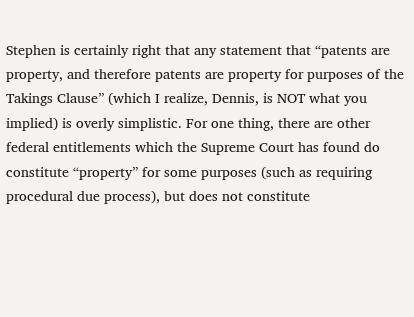Stephen is certainly right that any statement that “patents are property, and therefore patents are property for purposes of the Takings Clause” (which I realize, Dennis, is NOT what you implied) is overly simplistic. For one thing, there are other federal entitlements which the Supreme Court has found do constitute “property” for some purposes (such as requiring procedural due process), but does not constitute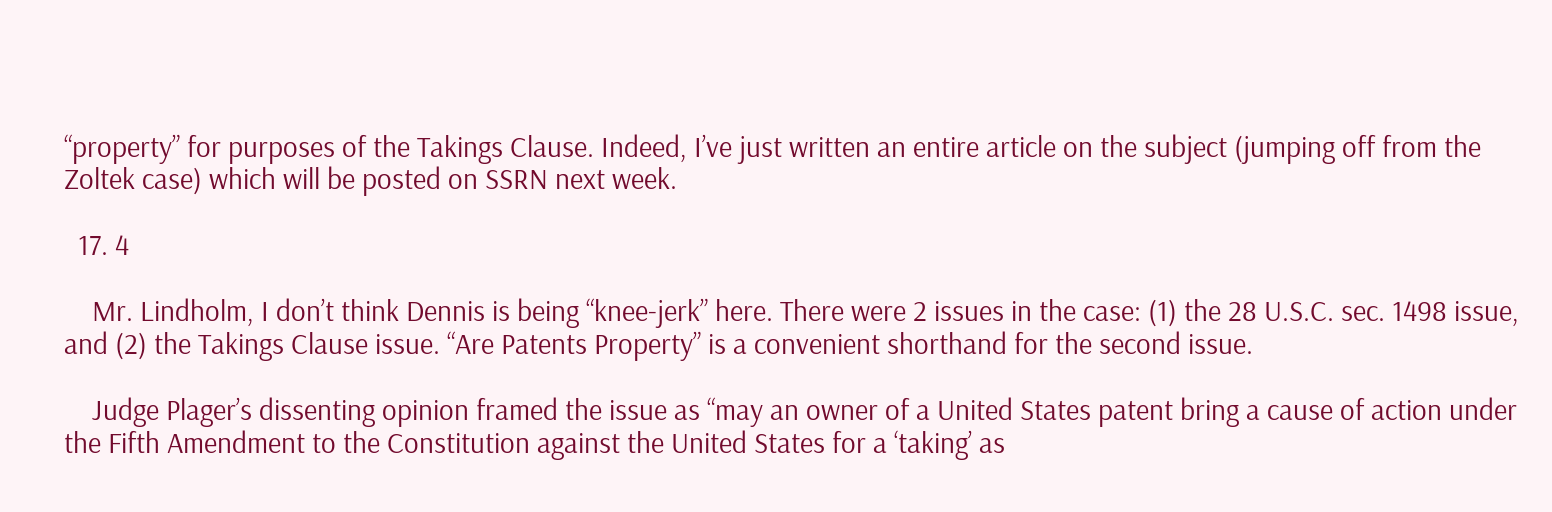“property” for purposes of the Takings Clause. Indeed, I’ve just written an entire article on the subject (jumping off from the Zoltek case) which will be posted on SSRN next week.

  17. 4

    Mr. Lindholm, I don’t think Dennis is being “knee-jerk” here. There were 2 issues in the case: (1) the 28 U.S.C. sec. 1498 issue, and (2) the Takings Clause issue. “Are Patents Property” is a convenient shorthand for the second issue.

    Judge Plager’s dissenting opinion framed the issue as “may an owner of a United States patent bring a cause of action under the Fifth Amendment to the Constitution against the United States for a ‘taking’ as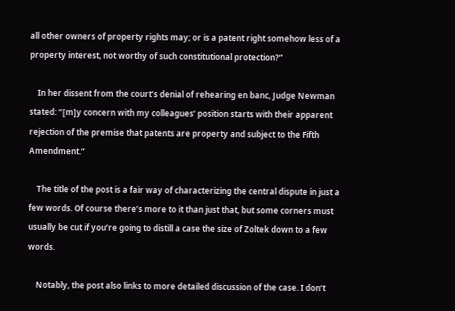all other owners of property rights may; or is a patent right somehow less of a property interest, not worthy of such constitutional protection?”

    In her dissent from the court’s denial of rehearing en banc, Judge Newman stated: “[m]y concern with my colleagues’ position starts with their apparent rejection of the premise that patents are property and subject to the Fifth Amendment.”

    The title of the post is a fair way of characterizing the central dispute in just a few words. Of course there’s more to it than just that, but some corners must usually be cut if you’re going to distill a case the size of Zoltek down to a few words.

    Notably, the post also links to more detailed discussion of the case. I don’t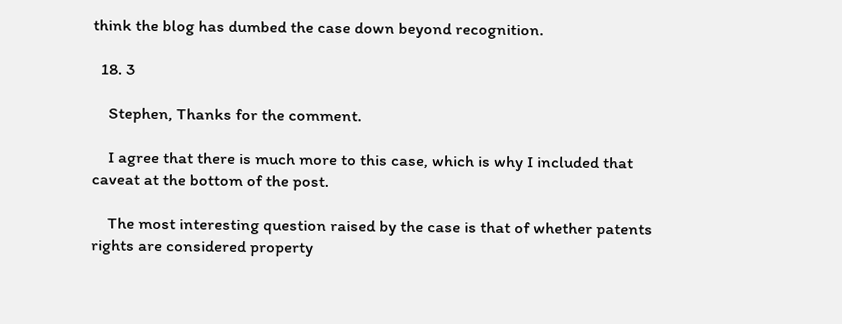think the blog has dumbed the case down beyond recognition.

  18. 3

    Stephen, Thanks for the comment.

    I agree that there is much more to this case, which is why I included that caveat at the bottom of the post.

    The most interesting question raised by the case is that of whether patents rights are considered property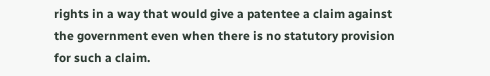rights in a way that would give a patentee a claim against the government even when there is no statutory provision for such a claim.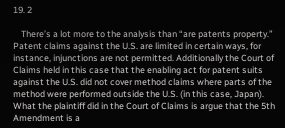19. 2

    There’s a lot more to the analysis than “are patents property.” Patent claims against the U.S. are limited in certain ways, for instance, injunctions are not permitted. Additionally the Court of Claims held in this case that the enabling act for patent suits against the U.S. did not cover method claims where parts of the method were performed outside the U.S. (in this case, Japan). What the plaintiff did in the Court of Claims is argue that the 5th Amendment is a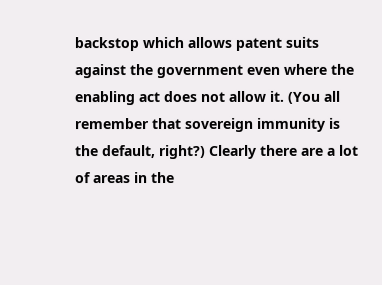backstop which allows patent suits against the government even where the enabling act does not allow it. (You all remember that sovereign immunity is the default, right?) Clearly there are a lot of areas in the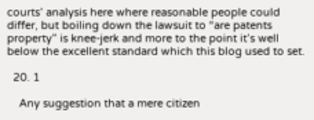courts’ analysis here where reasonable people could differ, but boiling down the lawsuit to “are patents property” is knee-jerk and more to the point it’s well below the excellent standard which this blog used to set.

  20. 1

    Any suggestion that a mere citizen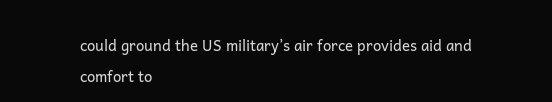could ground the US military’s air force provides aid and comfort to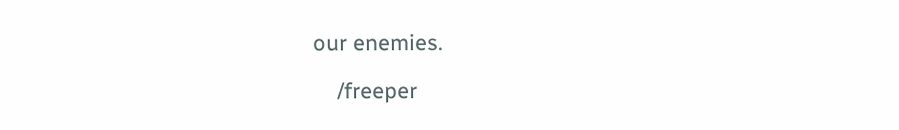our enemies.

    /freeper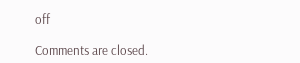off

Comments are closed.